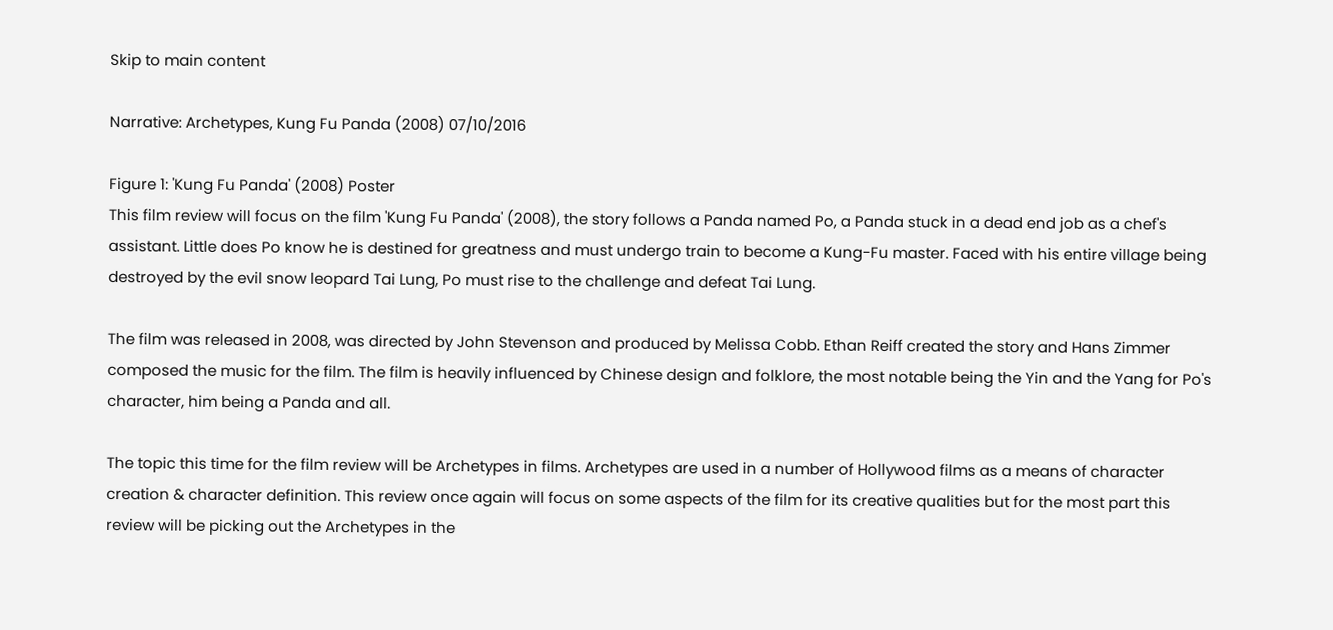Skip to main content

Narrative: Archetypes, Kung Fu Panda (2008) 07/10/2016

Figure 1: 'Kung Fu Panda' (2008) Poster
This film review will focus on the film 'Kung Fu Panda' (2008), the story follows a Panda named Po, a Panda stuck in a dead end job as a chef's assistant. Little does Po know he is destined for greatness and must undergo train to become a Kung-Fu master. Faced with his entire village being destroyed by the evil snow leopard Tai Lung, Po must rise to the challenge and defeat Tai Lung.

The film was released in 2008, was directed by John Stevenson and produced by Melissa Cobb. Ethan Reiff created the story and Hans Zimmer composed the music for the film. The film is heavily influenced by Chinese design and folklore, the most notable being the Yin and the Yang for Po's character, him being a Panda and all.

The topic this time for the film review will be Archetypes in films. Archetypes are used in a number of Hollywood films as a means of character creation & character definition. This review once again will focus on some aspects of the film for its creative qualities but for the most part this review will be picking out the Archetypes in the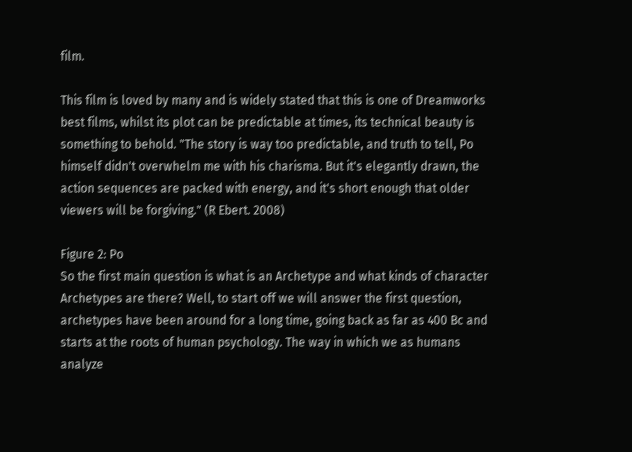film.

This film is loved by many and is widely stated that this is one of Dreamworks best films, whilst its plot can be predictable at times, its technical beauty is something to behold. "The story is way too predictable, and truth to tell, Po himself didn't overwhelm me with his charisma. But it's elegantly drawn, the action sequences are packed with energy, and it's short enough that older viewers will be forgiving." (R Ebert. 2008)

Figure 2: Po
So the first main question is what is an Archetype and what kinds of character Archetypes are there? Well, to start off we will answer the first question, archetypes have been around for a long time, going back as far as 400 Bc and starts at the roots of human psychology. The way in which we as humans analyze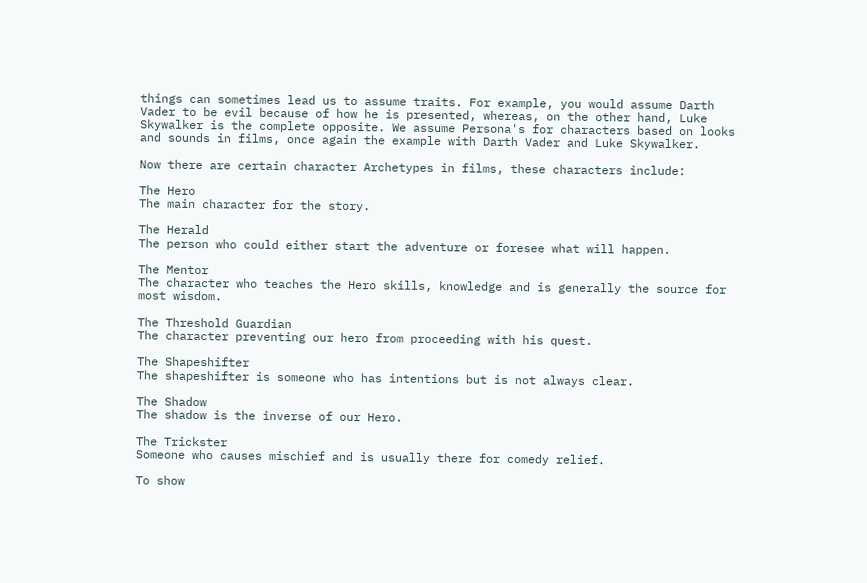things can sometimes lead us to assume traits. For example, you would assume Darth Vader to be evil because of how he is presented, whereas, on the other hand, Luke Skywalker is the complete opposite. We assume Persona's for characters based on looks and sounds in films, once again the example with Darth Vader and Luke Skywalker.

Now there are certain character Archetypes in films, these characters include:

The Hero
The main character for the story.

The Herald
The person who could either start the adventure or foresee what will happen.

The Mentor
The character who teaches the Hero skills, knowledge and is generally the source for most wisdom.

The Threshold Guardian
The character preventing our hero from proceeding with his quest.

The Shapeshifter
The shapeshifter is someone who has intentions but is not always clear.

The Shadow
The shadow is the inverse of our Hero.

The Trickster
Someone who causes mischief and is usually there for comedy relief.

To show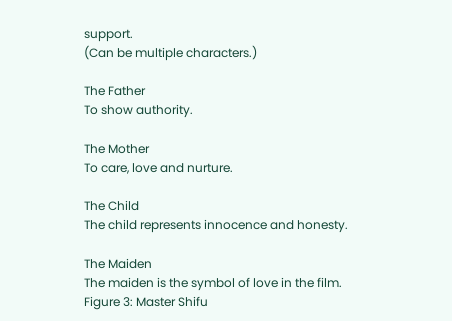support.
(Can be multiple characters.)

The Father
To show authority.

The Mother
To care, love and nurture.

The Child
The child represents innocence and honesty.

The Maiden
The maiden is the symbol of love in the film.
Figure 3: Master Shifu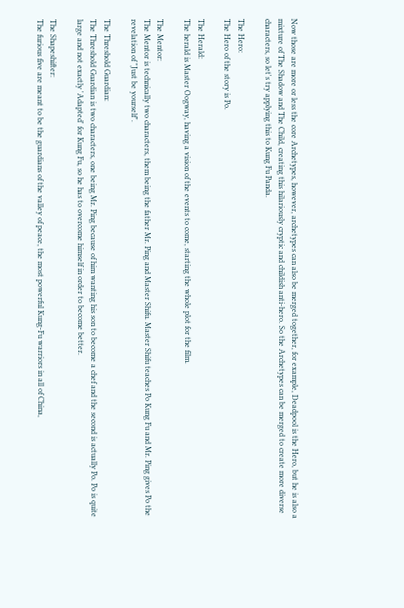Now those are more or less the core Archetypes, however, archetypes can also be merged together, for example, Deadpool is the Hero, but he is also a mixture of The Shadow and The Child, creating this hilariously cryptic and childish anti-hero. So the Archetypes can be merged to create more diverse characters, so let's try applying this to Kung Fu Panda.

The Hero:
The Hero of the story is Po.

The Herald:
The herald is Master Oogway, having a vision of the events to come, starting the whole plot for the film.

The Mentor:
The Mentor is technically two characters, them being the father Mr. Ping and Master Shifu. Master Shifu teaches Po Kung Fu and Mr. Ping gives Po the revelation of "Just be yourself".

The Threshold Guardian:
The Threshold Guardian is two characters, one being Mr. Ping because of him wanting his son to become a chef and the second is actually Po. Po is quite large and not exactly 'Adapted' for Kung Fu, so he has to overcome himself in order to become better.

The Shapeshifter:
The furious five are meant to be the guardians of the valley of peace, the most powerful Kung-Fu warriors in all of China,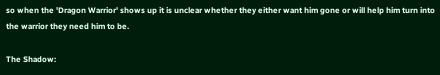so when the 'Dragon Warrior' shows up it is unclear whether they either want him gone or will help him turn into the warrior they need him to be.

The Shadow: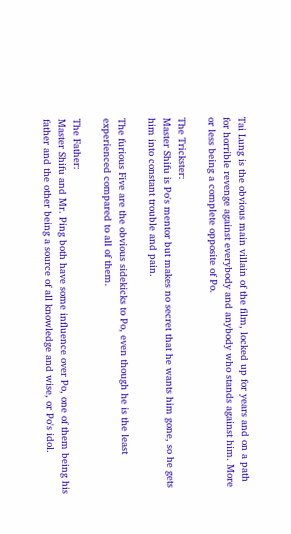Tai Lung is the obvious main villain of the film, locked up for years and on a path for horrible revenge against everybody and anybody who stands against him. More or less being a complete opposite of Po.

The Trickster:
Master Shifu is Po's mentor but makes no secret that he wants him gone, so he gets him into constant trouble and pain.

The furious Five are the obvious sidekicks to Po, even though he is the least experienced compared to all of them.

The Father:
Master Shifu and Mr. Ping both have some influence over Po, one of them being his father and the other being a source of all knowledge and wise, or Po's idol.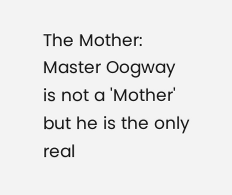The Mother:
Master Oogway is not a 'Mother' but he is the only real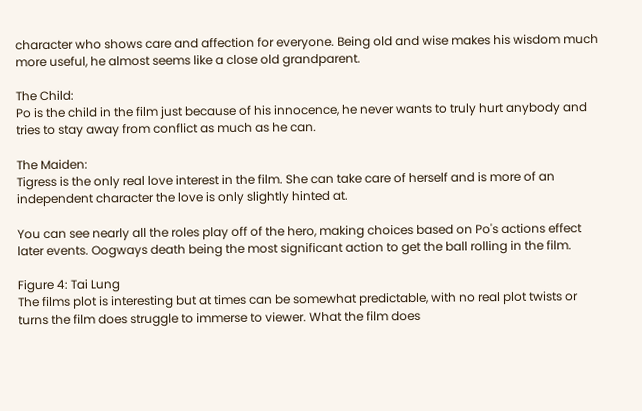character who shows care and affection for everyone. Being old and wise makes his wisdom much more useful, he almost seems like a close old grandparent.

The Child:
Po is the child in the film just because of his innocence, he never wants to truly hurt anybody and tries to stay away from conflict as much as he can.

The Maiden:
Tigress is the only real love interest in the film. She can take care of herself and is more of an independent character the love is only slightly hinted at.

You can see nearly all the roles play off of the hero, making choices based on Po's actions effect later events. Oogways death being the most significant action to get the ball rolling in the film.

Figure 4: Tai Lung
The films plot is interesting but at times can be somewhat predictable, with no real plot twists or turns the film does struggle to immerse to viewer. What the film does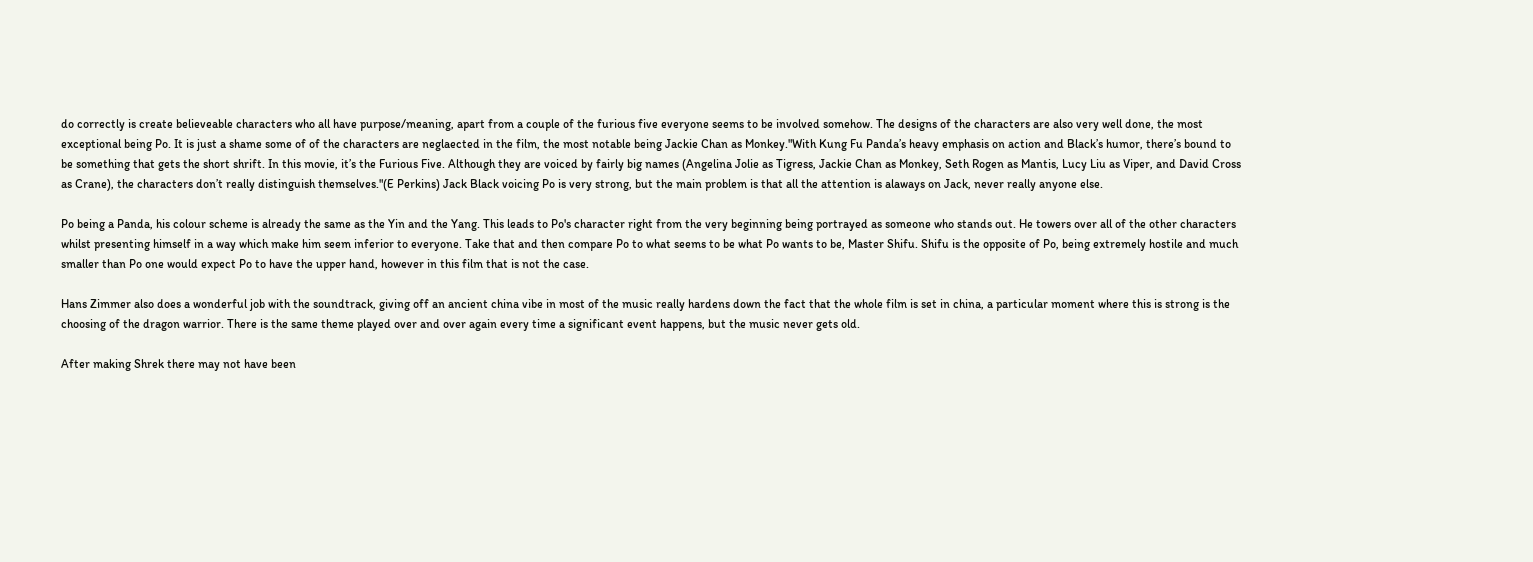do correctly is create believeable characters who all have purpose/meaning, apart from a couple of the furious five everyone seems to be involved somehow. The designs of the characters are also very well done, the most exceptional being Po. It is just a shame some of of the characters are neglaected in the film, the most notable being Jackie Chan as Monkey."With Kung Fu Panda’s heavy emphasis on action and Black’s humor, there’s bound to be something that gets the short shrift. In this movie, it’s the Furious Five. Although they are voiced by fairly big names (Angelina Jolie as Tigress, Jackie Chan as Monkey, Seth Rogen as Mantis, Lucy Liu as Viper, and David Cross as Crane), the characters don’t really distinguish themselves."(E Perkins) Jack Black voicing Po is very strong, but the main problem is that all the attention is alaways on Jack, never really anyone else.

Po being a Panda, his colour scheme is already the same as the Yin and the Yang. This leads to Po's character right from the very beginning being portrayed as someone who stands out. He towers over all of the other characters whilst presenting himself in a way which make him seem inferior to everyone. Take that and then compare Po to what seems to be what Po wants to be, Master Shifu. Shifu is the opposite of Po, being extremely hostile and much smaller than Po one would expect Po to have the upper hand, however in this film that is not the case.

Hans Zimmer also does a wonderful job with the soundtrack, giving off an ancient china vibe in most of the music really hardens down the fact that the whole film is set in china, a particular moment where this is strong is the choosing of the dragon warrior. There is the same theme played over and over again every time a significant event happens, but the music never gets old.

After making Shrek there may not have been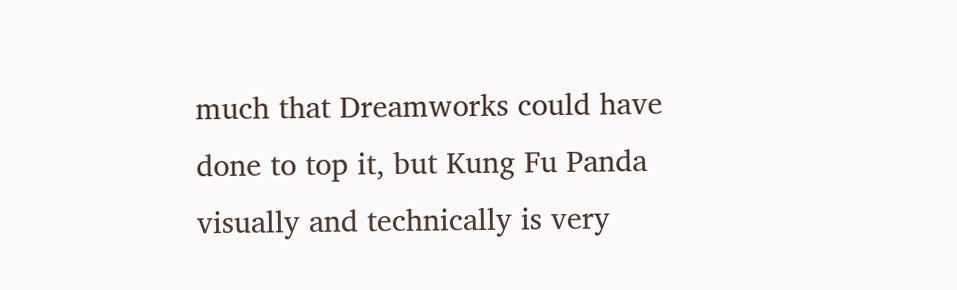much that Dreamworks could have done to top it, but Kung Fu Panda visually and technically is very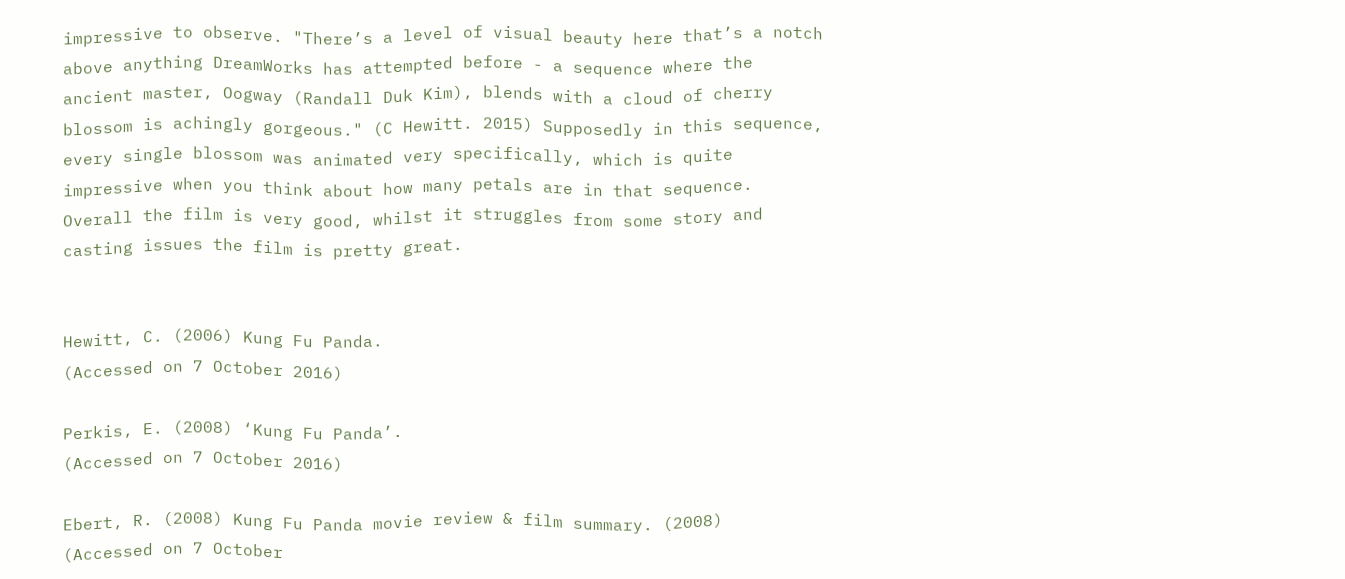impressive to observe. "There’s a level of visual beauty here that’s a notch above anything DreamWorks has attempted before - a sequence where the ancient master, Oogway (Randall Duk Kim), blends with a cloud of cherry blossom is achingly gorgeous." (C Hewitt. 2015) Supposedly in this sequence, every single blossom was animated very specifically, which is quite impressive when you think about how many petals are in that sequence. Overall the film is very good, whilst it struggles from some story and casting issues the film is pretty great.


Hewitt, C. (2006) Kung Fu Panda.
(Accessed on 7 October 2016)

Perkis, E. (2008) ‘Kung Fu Panda’.
(Accessed on 7 October 2016)

Ebert, R. (2008) Kung Fu Panda movie review & film summary. (2008)
(Accessed on 7 October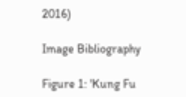2016)

Image Bibliography

Figure 1: 'Kung Fu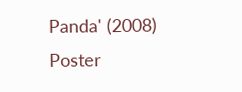Panda' (2008) Poster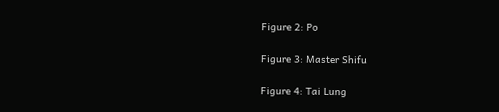Figure 2: Po

Figure 3: Master Shifu

Figure 4: Tai Lung